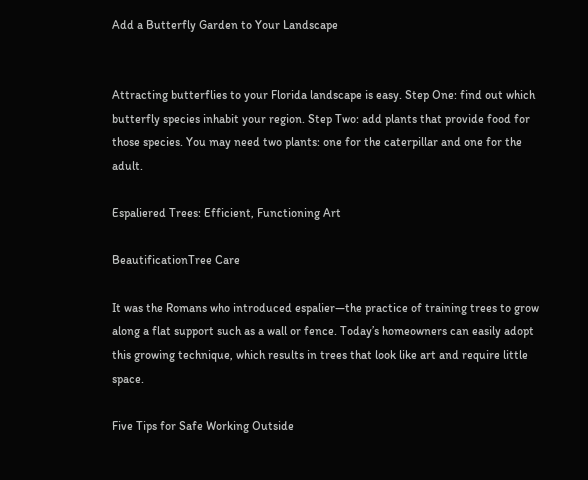Add a Butterfly Garden to Your Landscape


Attracting butterflies to your Florida landscape is easy. Step One: find out which butterfly species inhabit your region. Step Two: add plants that provide food for those species. You may need two plants: one for the caterpillar and one for the adult.

Espaliered Trees: Efficient, Functioning Art

BeautificationTree Care

It was the Romans who introduced espalier—the practice of training trees to grow along a flat support such as a wall or fence. Today’s homeowners can easily adopt this growing technique, which results in trees that look like art and require little space.

Five Tips for Safe Working Outside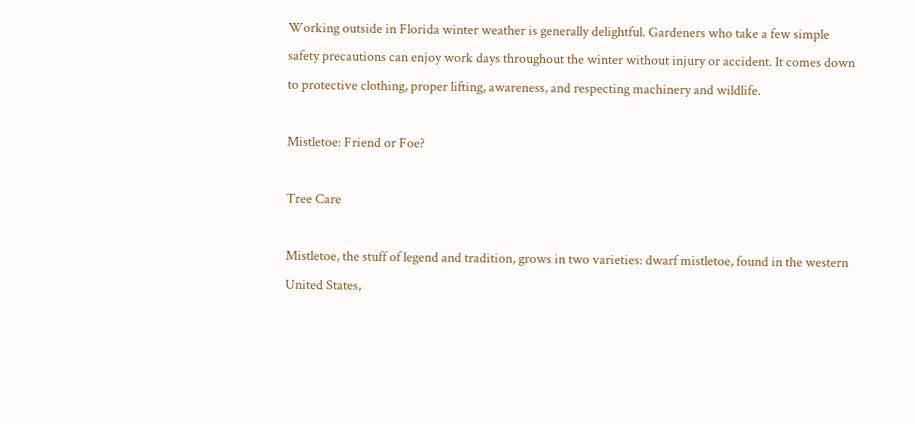Working outside in Florida winter weather is generally delightful. Gardeners who take a few simple safety precautions can enjoy work days throughout the winter without injury or accident. It comes down to protective clothing, proper lifting, awareness, and respecting machinery and wildlife.

Mistletoe: Friend or Foe?

Tree Care

Mistletoe, the stuff of legend and tradition, grows in two varieties: dwarf mistletoe, found in the western United States,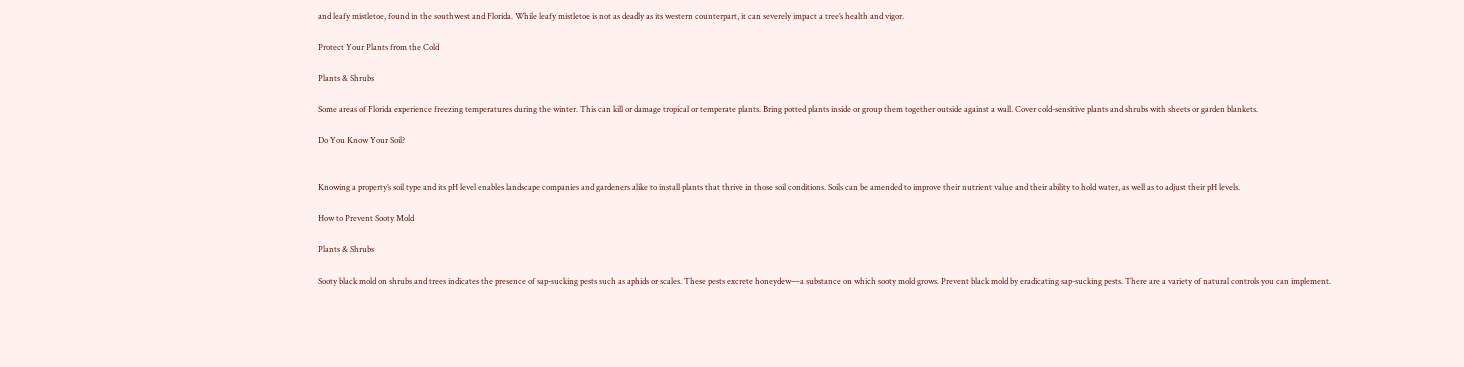and leafy mistletoe, found in the southwest and Florida. While leafy mistletoe is not as deadly as its western counterpart, it can severely impact a tree’s health and vigor.

Protect Your Plants from the Cold

Plants & Shrubs

Some areas of Florida experience freezing temperatures during the winter. This can kill or damage tropical or temperate plants. Bring potted plants inside or group them together outside against a wall. Cover cold-sensitive plants and shrubs with sheets or garden blankets.

Do You Know Your Soil?


Knowing a property’s soil type and its pH level enables landscape companies and gardeners alike to install plants that thrive in those soil conditions. Soils can be amended to improve their nutrient value and their ability to hold water, as well as to adjust their pH levels.

How to Prevent Sooty Mold

Plants & Shrubs

Sooty black mold on shrubs and trees indicates the presence of sap-sucking pests such as aphids or scales. These pests excrete honeydew—a substance on which sooty mold grows. Prevent black mold by eradicating sap-sucking pests. There are a variety of natural controls you can implement.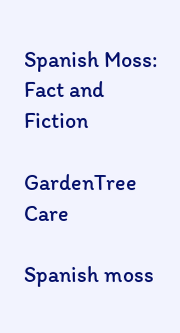Spanish Moss: Fact and Fiction

GardenTree Care

Spanish moss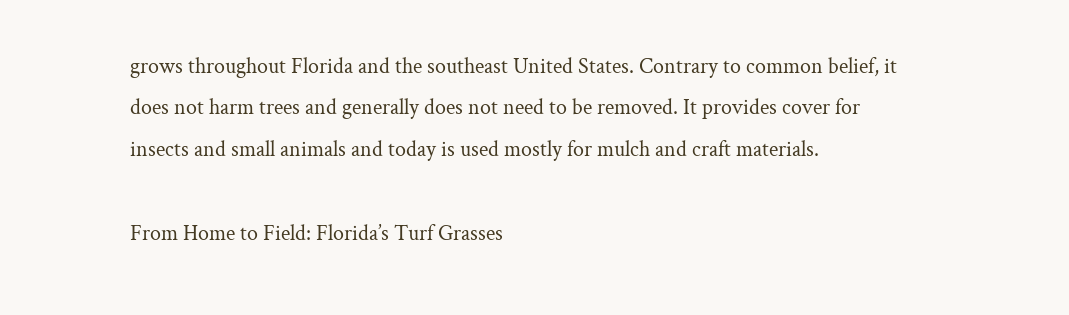grows throughout Florida and the southeast United States. Contrary to common belief, it does not harm trees and generally does not need to be removed. It provides cover for insects and small animals and today is used mostly for mulch and craft materials.

From Home to Field: Florida’s Turf Grasses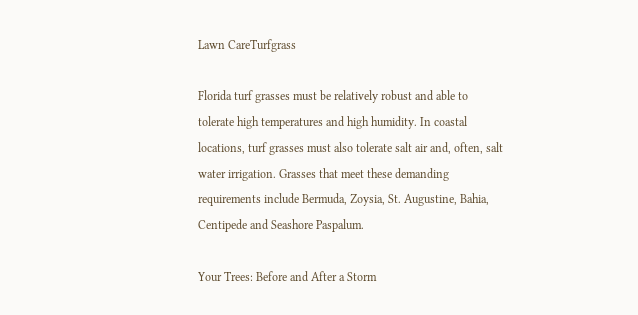Lawn CareTurfgrass

Florida turf grasses must be relatively robust and able to tolerate high temperatures and high humidity. In coastal locations, turf grasses must also tolerate salt air and, often, salt water irrigation. Grasses that meet these demanding requirements include Bermuda, Zoysia, St. Augustine, Bahia, Centipede and Seashore Paspalum.

Your Trees: Before and After a Storm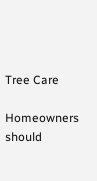Tree Care

Homeowners should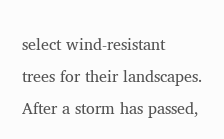select wind-resistant trees for their landscapes. After a storm has passed,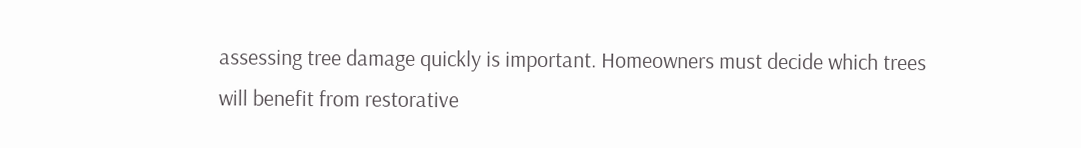assessing tree damage quickly is important. Homeowners must decide which trees will benefit from restorative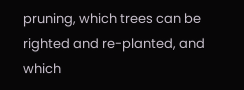pruning, which trees can be righted and re-planted, and which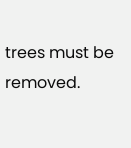trees must be removed.